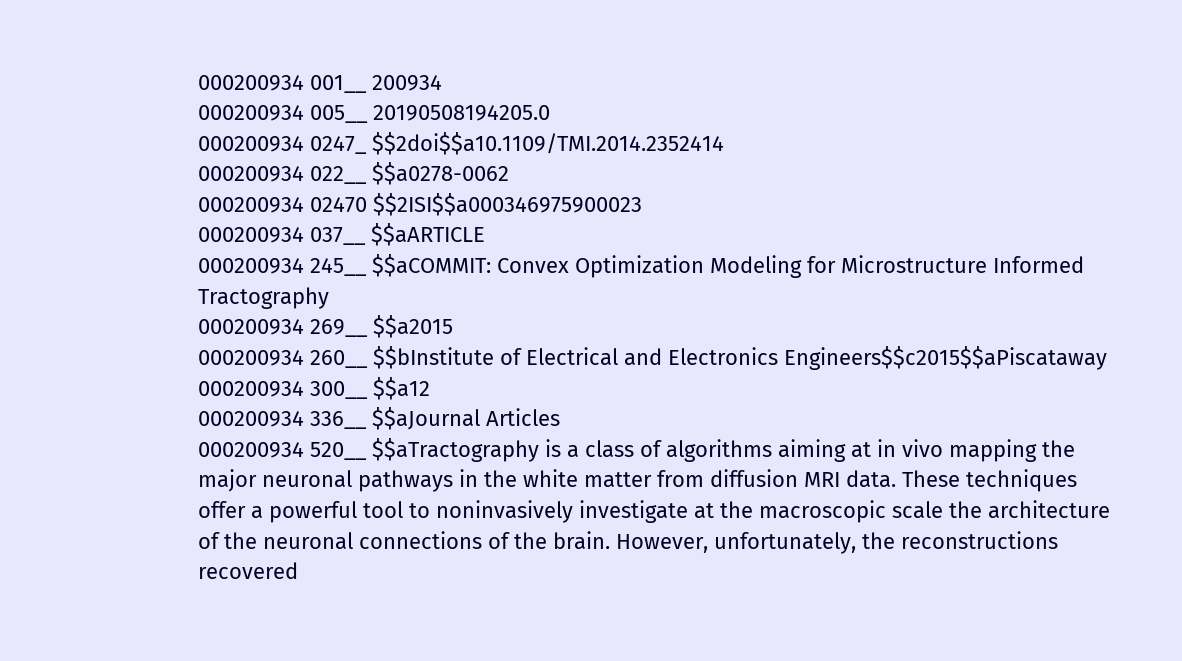000200934 001__ 200934
000200934 005__ 20190508194205.0
000200934 0247_ $$2doi$$a10.1109/TMI.2014.2352414
000200934 022__ $$a0278-0062
000200934 02470 $$2ISI$$a000346975900023
000200934 037__ $$aARTICLE
000200934 245__ $$aCOMMIT: Convex Optimization Modeling for Microstructure Informed Tractography
000200934 269__ $$a2015
000200934 260__ $$bInstitute of Electrical and Electronics Engineers$$c2015$$aPiscataway
000200934 300__ $$a12
000200934 336__ $$aJournal Articles
000200934 520__ $$aTractography is a class of algorithms aiming at in vivo mapping the major neuronal pathways in the white matter from diffusion MRI data. These techniques offer a powerful tool to noninvasively investigate at the macroscopic scale the architecture of the neuronal connections of the brain. However, unfortunately, the reconstructions recovered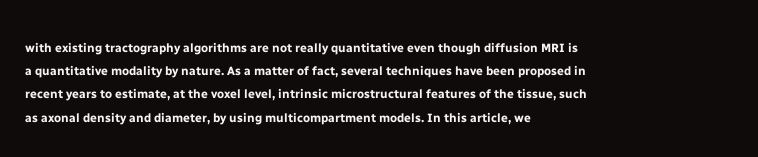with existing tractography algorithms are not really quantitative even though diffusion MRI is a quantitative modality by nature. As a matter of fact, several techniques have been proposed in recent years to estimate, at the voxel level, intrinsic microstructural features of the tissue, such as axonal density and diameter, by using multicompartment models. In this article, we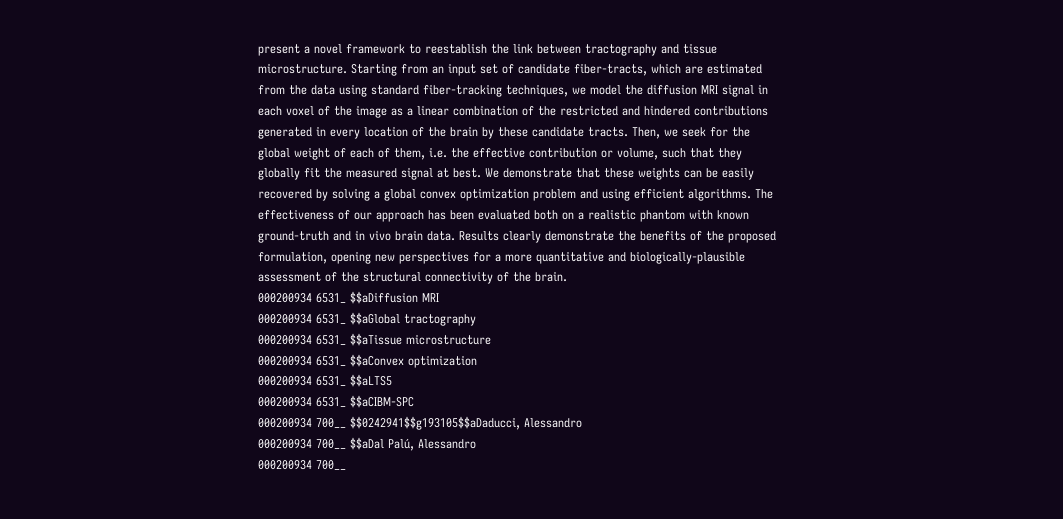present a novel framework to reestablish the link between tractography and tissue microstructure. Starting from an input set of candidate fiber-tracts, which are estimated from the data using standard fiber-tracking techniques, we model the diffusion MRI signal in each voxel of the image as a linear combination of the restricted and hindered contributions generated in every location of the brain by these candidate tracts. Then, we seek for the global weight of each of them, i.e. the effective contribution or volume, such that they globally fit the measured signal at best. We demonstrate that these weights can be easily recovered by solving a global convex optimization problem and using efficient algorithms. The effectiveness of our approach has been evaluated both on a realistic phantom with known ground-truth and in vivo brain data. Results clearly demonstrate the benefits of the proposed formulation, opening new perspectives for a more quantitative and biologically-plausible assessment of the structural connectivity of the brain.
000200934 6531_ $$aDiffusion MRI
000200934 6531_ $$aGlobal tractography
000200934 6531_ $$aTissue microstructure
000200934 6531_ $$aConvex optimization
000200934 6531_ $$aLTS5
000200934 6531_ $$aCIBM-SPC
000200934 700__ $$0242941$$g193105$$aDaducci, Alessandro
000200934 700__ $$aDal Palú, Alessandro
000200934 700__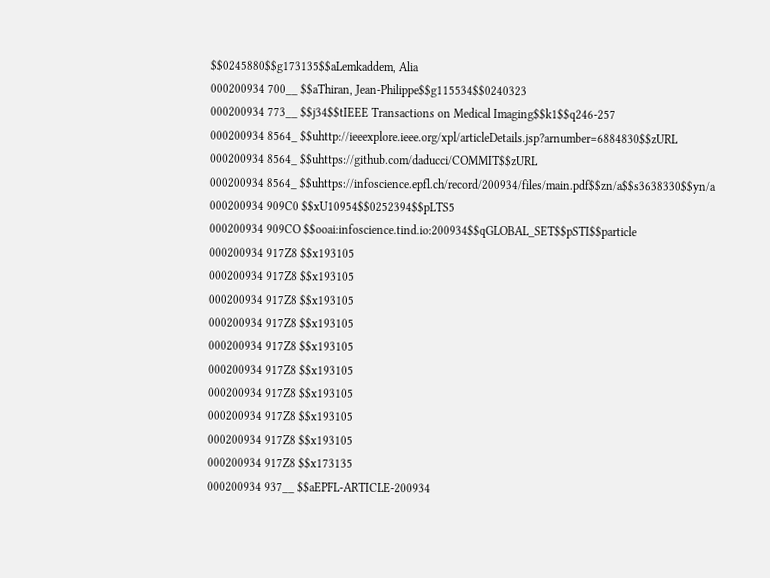$$0245880$$g173135$$aLemkaddem, Alia
000200934 700__ $$aThiran, Jean-Philippe$$g115534$$0240323
000200934 773__ $$j34$$tIEEE Transactions on Medical Imaging$$k1$$q246-257
000200934 8564_ $$uhttp://ieeexplore.ieee.org/xpl/articleDetails.jsp?arnumber=6884830$$zURL
000200934 8564_ $$uhttps://github.com/daducci/COMMIT$$zURL
000200934 8564_ $$uhttps://infoscience.epfl.ch/record/200934/files/main.pdf$$zn/a$$s3638330$$yn/a
000200934 909C0 $$xU10954$$0252394$$pLTS5
000200934 909CO $$ooai:infoscience.tind.io:200934$$qGLOBAL_SET$$pSTI$$particle
000200934 917Z8 $$x193105
000200934 917Z8 $$x193105
000200934 917Z8 $$x193105
000200934 917Z8 $$x193105
000200934 917Z8 $$x193105
000200934 917Z8 $$x193105
000200934 917Z8 $$x193105
000200934 917Z8 $$x193105
000200934 917Z8 $$x193105
000200934 917Z8 $$x173135
000200934 937__ $$aEPFL-ARTICLE-200934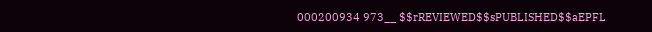000200934 973__ $$rREVIEWED$$sPUBLISHED$$aEPFL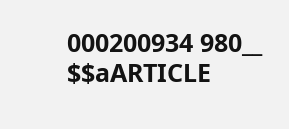000200934 980__ $$aARTICLE